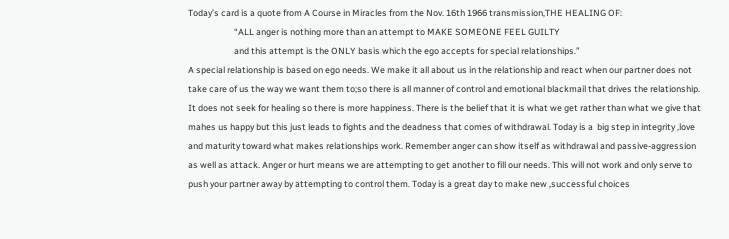Today’s card is a quote from A Course in Miracles from the Nov. 16th 1966 transmission,THE HEALING OF:
                       “ALL anger is nothing more than an attempt to MAKE SOMEONE FEEL GUILTY
                       and this attempt is the ONLY basis which the ego accepts for special relationships.”
A special relationship is based on ego needs. We make it all about us in the relationship and react when our partner does not take care of us the way we want them to;so there is all manner of control and emotional blackmail that drives the relationship. It does not seek for healing so there is more happiness. There is the belief that it is what we get rather than what we give that mahes us happy but this just leads to fights and the deadness that comes of withdrawal. Today is a  big step in integrity ,love and maturity toward what makes relationships work. Remember anger can show itself as withdrawal and passive-aggression as well as attack. Anger or hurt means we are attempting to get another to fill our needs. This will not work and only serve to push your partner away by attempting to control them. Today is a great day to make new ,successful choices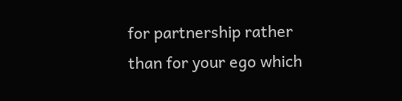for partnership rather than for your ego which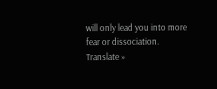will only lead you into more fear or dissociation.
Translate »